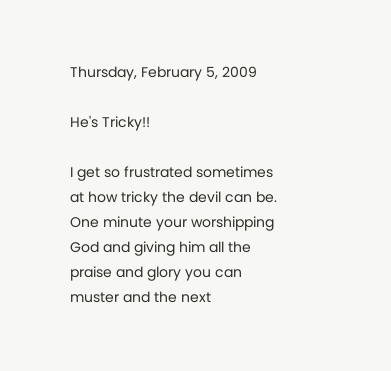Thursday, February 5, 2009

He's Tricky!!

I get so frustrated sometimes at how tricky the devil can be. One minute your worshipping God and giving him all the praise and glory you can muster and the next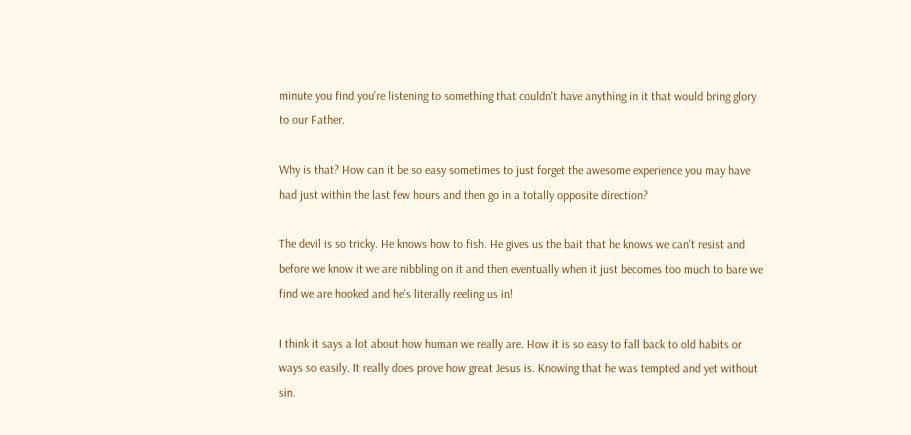minute you find you're listening to something that couldn't have anything in it that would bring glory to our Father.

Why is that? How can it be so easy sometimes to just forget the awesome experience you may have had just within the last few hours and then go in a totally opposite direction?

The devil is so tricky. He knows how to fish. He gives us the bait that he knows we can't resist and before we know it we are nibbling on it and then eventually when it just becomes too much to bare we find we are hooked and he's literally reeling us in!

I think it says a lot about how human we really are. How it is so easy to fall back to old habits or ways so easily. It really does prove how great Jesus is. Knowing that he was tempted and yet without sin.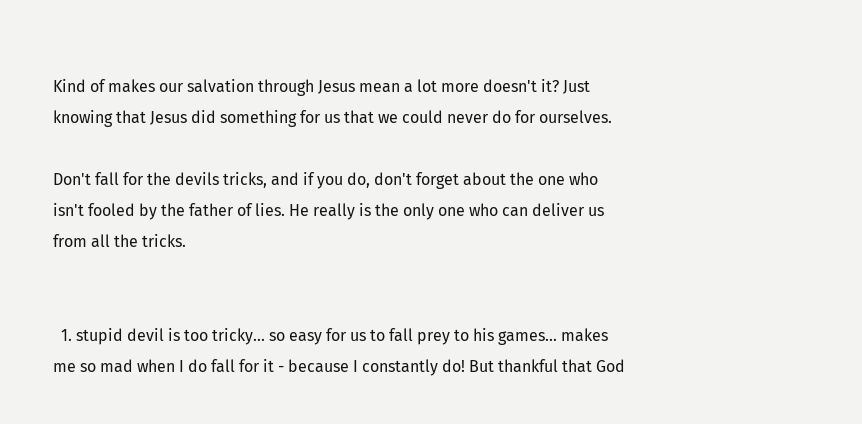Kind of makes our salvation through Jesus mean a lot more doesn't it? Just knowing that Jesus did something for us that we could never do for ourselves.

Don't fall for the devils tricks, and if you do, don't forget about the one who isn't fooled by the father of lies. He really is the only one who can deliver us from all the tricks.


  1. stupid devil is too tricky... so easy for us to fall prey to his games... makes me so mad when I do fall for it - because I constantly do! But thankful that God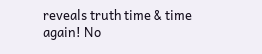reveals truth time & time again! No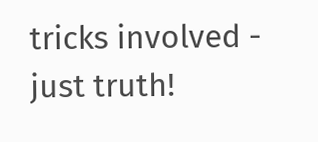tricks involved - just truth!